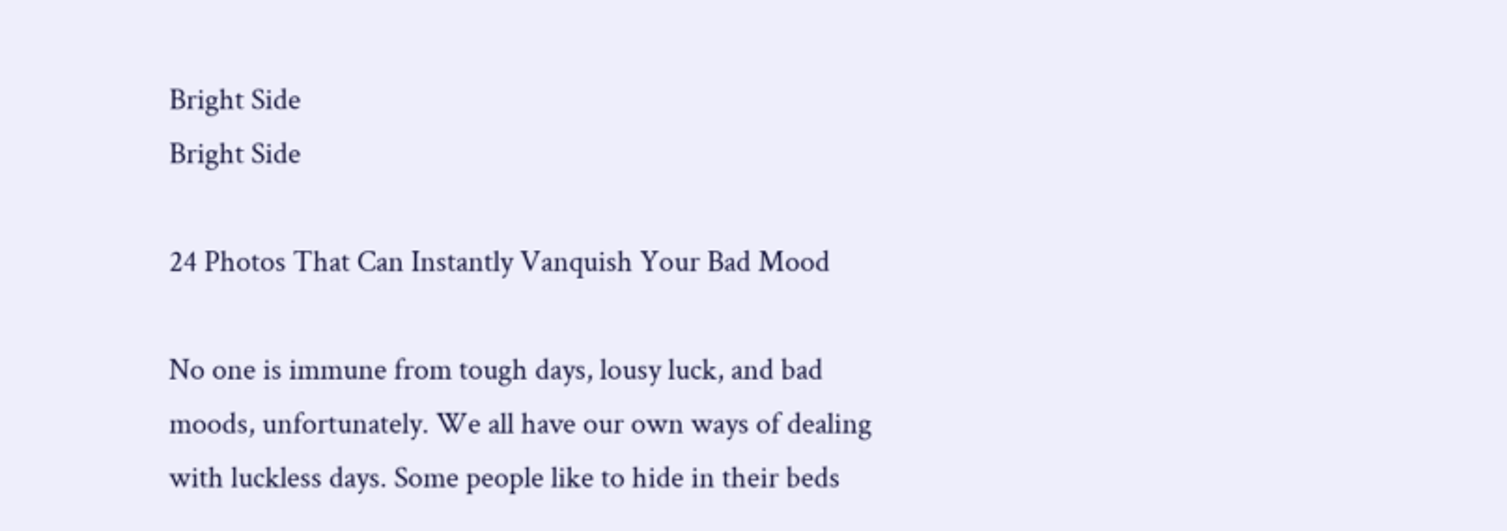Bright Side
Bright Side

24 Photos That Can Instantly Vanquish Your Bad Mood

No one is immune from tough days, lousy luck, and bad moods, unfortunately. We all have our own ways of dealing with luckless days. Some people like to hide in their beds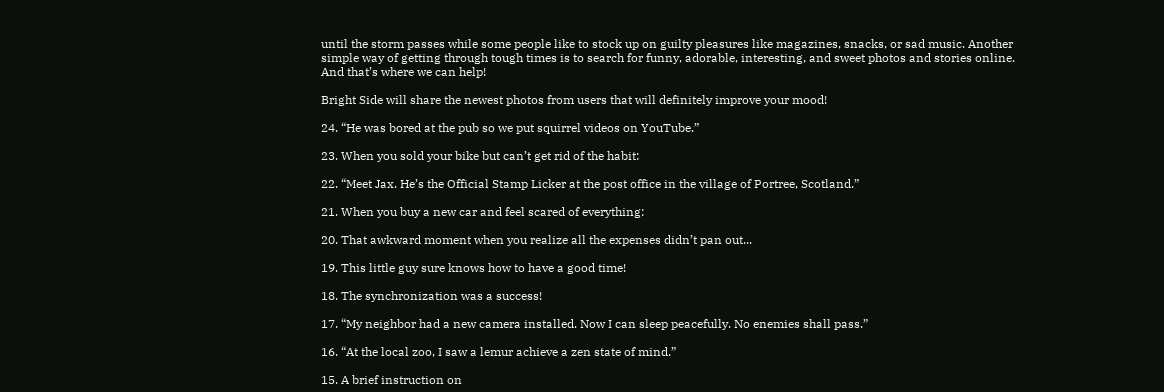until the storm passes while some people like to stock up on guilty pleasures like magazines, snacks, or sad music. Another simple way of getting through tough times is to search for funny, adorable, interesting, and sweet photos and stories online. And that’s where we can help!

Bright Side will share the newest photos from users that will definitely improve your mood!

24. “He was bored at the pub so we put squirrel videos on YouTube.”

23. When you sold your bike but can’t get rid of the habit:

22. “Meet Jax. He’s the Official Stamp Licker at the post office in the village of Portree, Scotland.”

21. When you buy a new car and feel scared of everything:

20. That awkward moment when you realize all the expenses didn’t pan out...

19. This little guy sure knows how to have a good time!

18. The synchronization was a success!

17. “My neighbor had a new camera installed. Now I can sleep peacefully. No enemies shall pass.”

16. “At the local zoo, I saw a lemur achieve a zen state of mind.”

15. A brief instruction on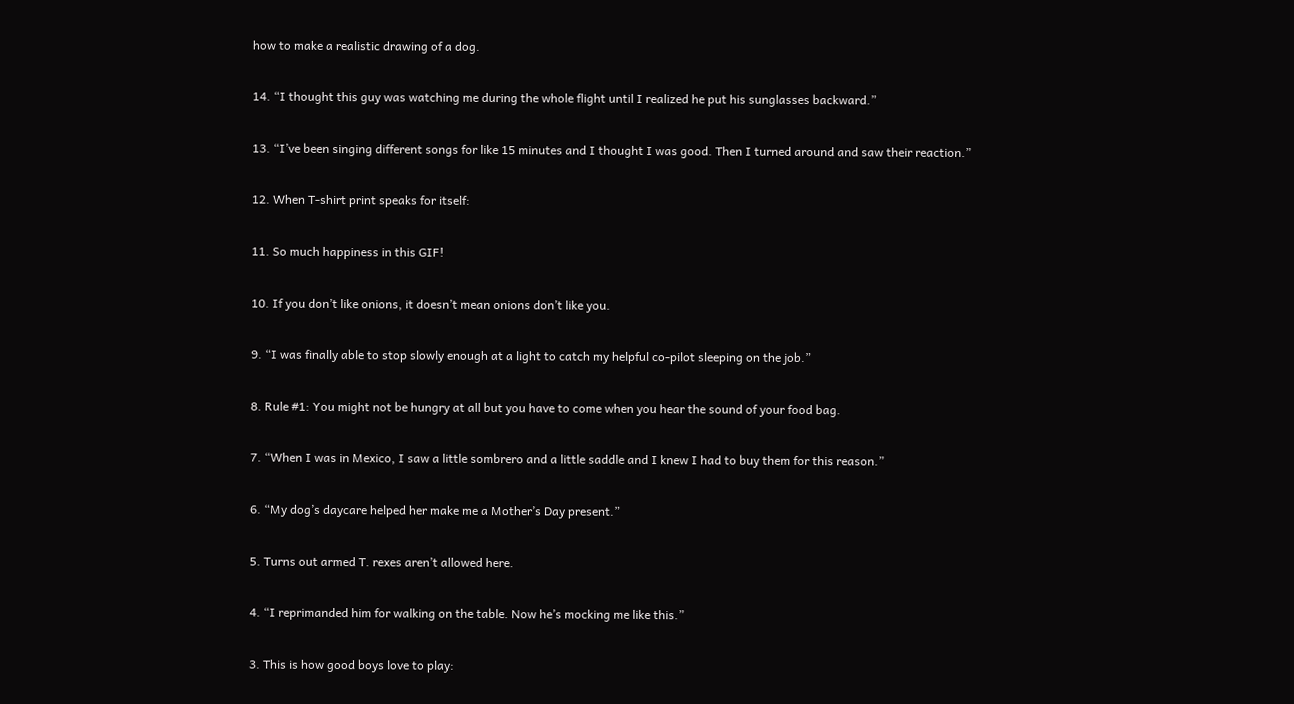how to make a realistic drawing of a dog.

14. “I thought this guy was watching me during the whole flight until I realized he put his sunglasses backward.”

13. “I’ve been singing different songs for like 15 minutes and I thought I was good. Then I turned around and saw their reaction.”

12. When T-shirt print speaks for itself:

11. So much happiness in this GIF!

10. If you don’t like onions, it doesn’t mean onions don’t like you.

9. “I was finally able to stop slowly enough at a light to catch my helpful co-pilot sleeping on the job.”

8. Rule #1: You might not be hungry at all but you have to come when you hear the sound of your food bag.

7. “When I was in Mexico, I saw a little sombrero and a little saddle and I knew I had to buy them for this reason.”

6. “My dog’s daycare helped her make me a Mother’s Day present.”

5. Turns out armed T. rexes aren’t allowed here.

4. “I reprimanded him for walking on the table. Now he’s mocking me like this.”

3. This is how good boys love to play: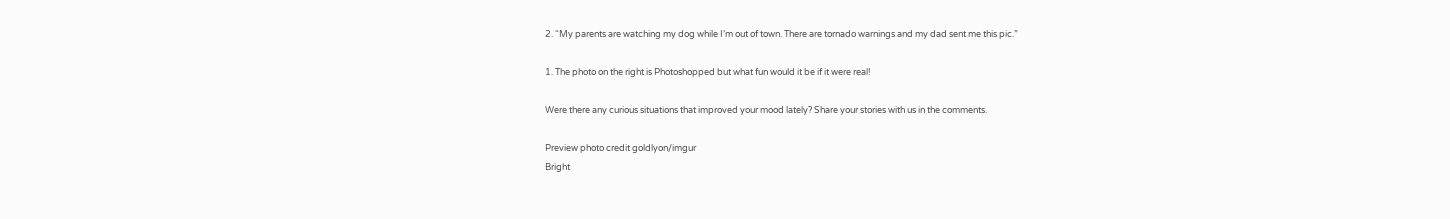2. “My parents are watching my dog while I’m out of town. There are tornado warnings and my dad sent me this pic.”

1. The photo on the right is Photoshopped but what fun would it be if it were real!

Were there any curious situations that improved your mood lately? Share your stories with us in the comments.

Preview photo credit goldlyon/imgur
Bright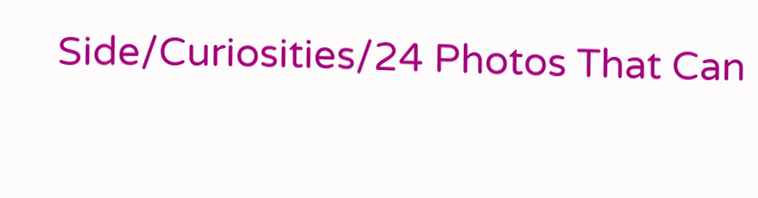Side/Curiosities/24 Photos That Can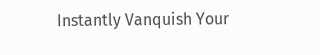Instantly Vanquish Your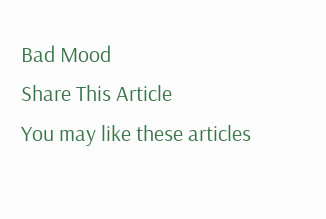Bad Mood
Share This Article
You may like these articles